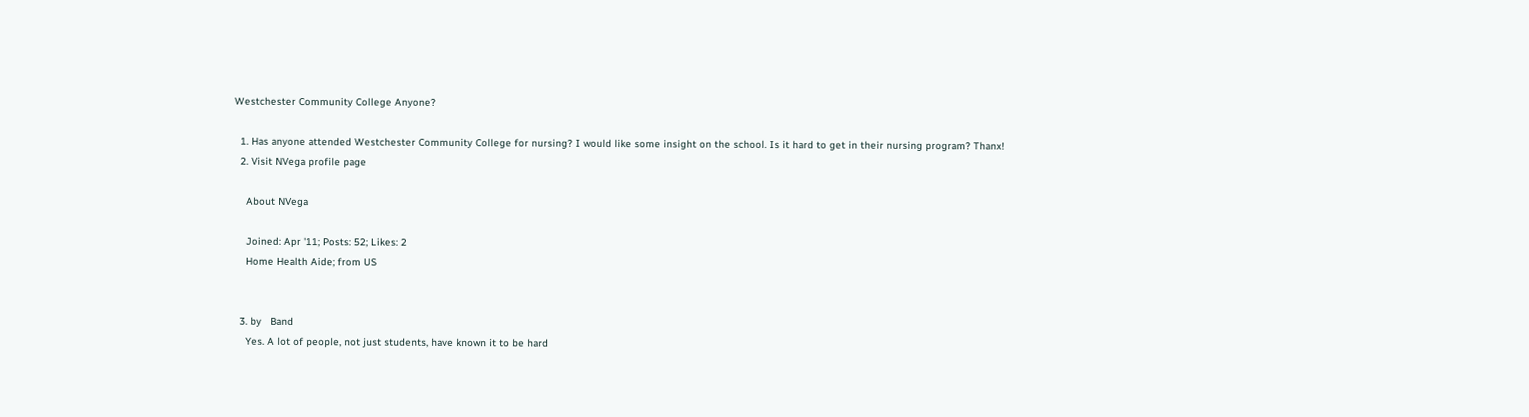Westchester Community College Anyone?

  1. Has anyone attended Westchester Community College for nursing? I would like some insight on the school. Is it hard to get in their nursing program? Thanx!
  2. Visit NVega profile page

    About NVega

    Joined: Apr '11; Posts: 52; Likes: 2
    Home Health Aide; from US


  3. by   Band
    Yes. A lot of people, not just students, have known it to be hard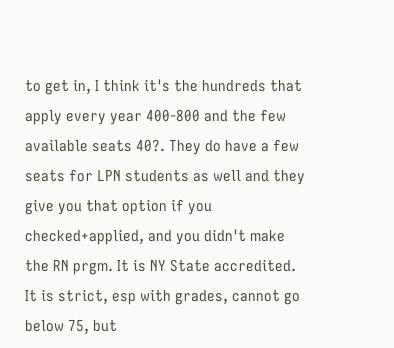to get in, I think it's the hundreds that apply every year 400-800 and the few available seats 40?. They do have a few seats for LPN students as well and they give you that option if you checked+applied, and you didn't make the RN prgm. It is NY State accredited. It is strict, esp with grades, cannot go below 75, but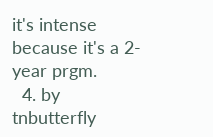it's intense because it's a 2-year prgm.
  4. by   tnbutterfly